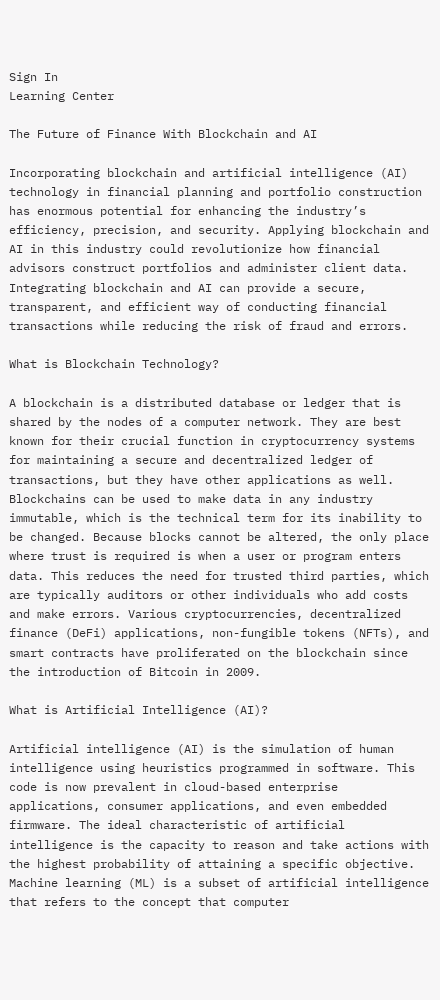Sign In
Learning Center

The Future of Finance With Blockchain and AI

Incorporating blockchain and artificial intelligence (AI) technology in financial planning and portfolio construction has enormous potential for enhancing the industry’s efficiency, precision, and security. Applying blockchain and AI in this industry could revolutionize how financial advisors construct portfolios and administer client data. Integrating blockchain and AI can provide a secure, transparent, and efficient way of conducting financial transactions while reducing the risk of fraud and errors.

What is Blockchain Technology?

A blockchain is a distributed database or ledger that is shared by the nodes of a computer network. They are best known for their crucial function in cryptocurrency systems for maintaining a secure and decentralized ledger of transactions, but they have other applications as well. Blockchains can be used to make data in any industry immutable, which is the technical term for its inability to be changed. Because blocks cannot be altered, the only place where trust is required is when a user or program enters data. This reduces the need for trusted third parties, which are typically auditors or other individuals who add costs and make errors. Various cryptocurrencies, decentralized finance (DeFi) applications, non-fungible tokens (NFTs), and smart contracts have proliferated on the blockchain since the introduction of Bitcoin in 2009.

What is Artificial Intelligence (AI)?

Artificial intelligence (AI) is the simulation of human intelligence using heuristics programmed in software. This code is now prevalent in cloud-based enterprise applications, consumer applications, and even embedded firmware. The ideal characteristic of artificial intelligence is the capacity to reason and take actions with the highest probability of attaining a specific objective. Machine learning (ML) is a subset of artificial intelligence that refers to the concept that computer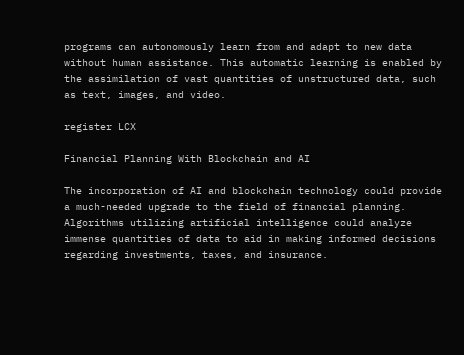programs can autonomously learn from and adapt to new data without human assistance. This automatic learning is enabled by the assimilation of vast quantities of unstructured data, such as text, images, and video.

register LCX

Financial Planning With Blockchain and AI

The incorporation of AI and blockchain technology could provide a much-needed upgrade to the field of financial planning. Algorithms utilizing artificial intelligence could analyze immense quantities of data to aid in making informed decisions regarding investments, taxes, and insurance.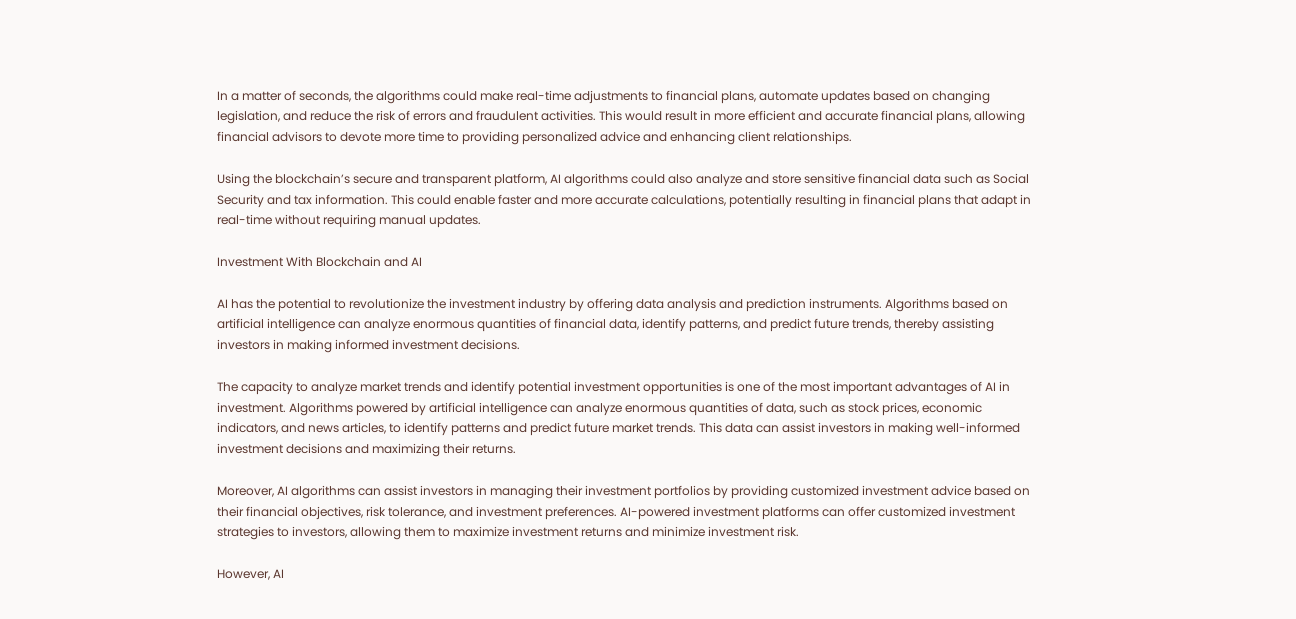In a matter of seconds, the algorithms could make real-time adjustments to financial plans, automate updates based on changing legislation, and reduce the risk of errors and fraudulent activities. This would result in more efficient and accurate financial plans, allowing financial advisors to devote more time to providing personalized advice and enhancing client relationships.

Using the blockchain’s secure and transparent platform, AI algorithms could also analyze and store sensitive financial data such as Social Security and tax information. This could enable faster and more accurate calculations, potentially resulting in financial plans that adapt in real-time without requiring manual updates.

Investment With Blockchain and AI

AI has the potential to revolutionize the investment industry by offering data analysis and prediction instruments. Algorithms based on artificial intelligence can analyze enormous quantities of financial data, identify patterns, and predict future trends, thereby assisting investors in making informed investment decisions.

The capacity to analyze market trends and identify potential investment opportunities is one of the most important advantages of AI in investment. Algorithms powered by artificial intelligence can analyze enormous quantities of data, such as stock prices, economic indicators, and news articles, to identify patterns and predict future market trends. This data can assist investors in making well-informed investment decisions and maximizing their returns.

Moreover, AI algorithms can assist investors in managing their investment portfolios by providing customized investment advice based on their financial objectives, risk tolerance, and investment preferences. AI-powered investment platforms can offer customized investment strategies to investors, allowing them to maximize investment returns and minimize investment risk.

However, AI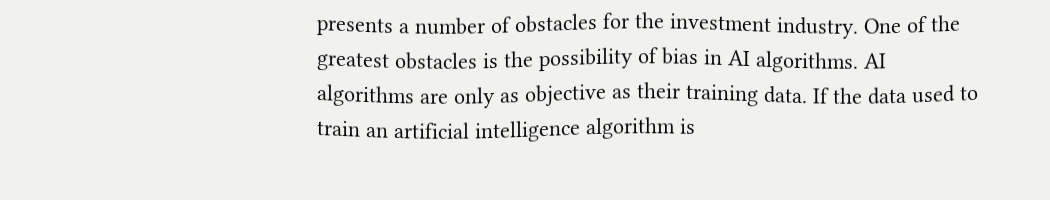presents a number of obstacles for the investment industry. One of the greatest obstacles is the possibility of bias in AI algorithms. AI algorithms are only as objective as their training data. If the data used to train an artificial intelligence algorithm is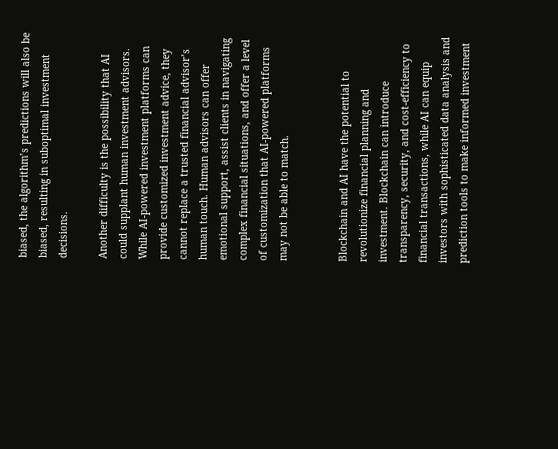biased, the algorithm’s predictions will also be biased, resulting in suboptimal investment decisions.

Another difficulty is the possibility that AI could supplant human investment advisors. While AI-powered investment platforms can provide customized investment advice, they cannot replace a trusted financial advisor’s human touch. Human advisors can offer emotional support, assist clients in navigating complex financial situations, and offer a level of customization that AI-powered platforms may not be able to match.


Blockchain and AI have the potential to revolutionize financial planning and investment. Blockchain can introduce transparency, security, and cost-efficiency to financial transactions, while AI can equip investors with sophisticated data analysis and prediction tools to make informed investment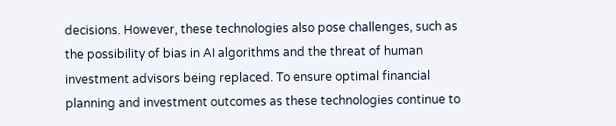decisions. However, these technologies also pose challenges, such as the possibility of bias in AI algorithms and the threat of human investment advisors being replaced. To ensure optimal financial planning and investment outcomes as these technologies continue to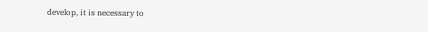develop, it is necessary to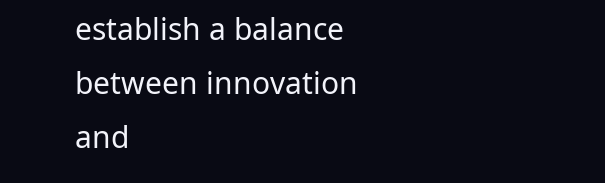establish a balance between innovation and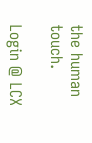the human touch.

Login @ LCX